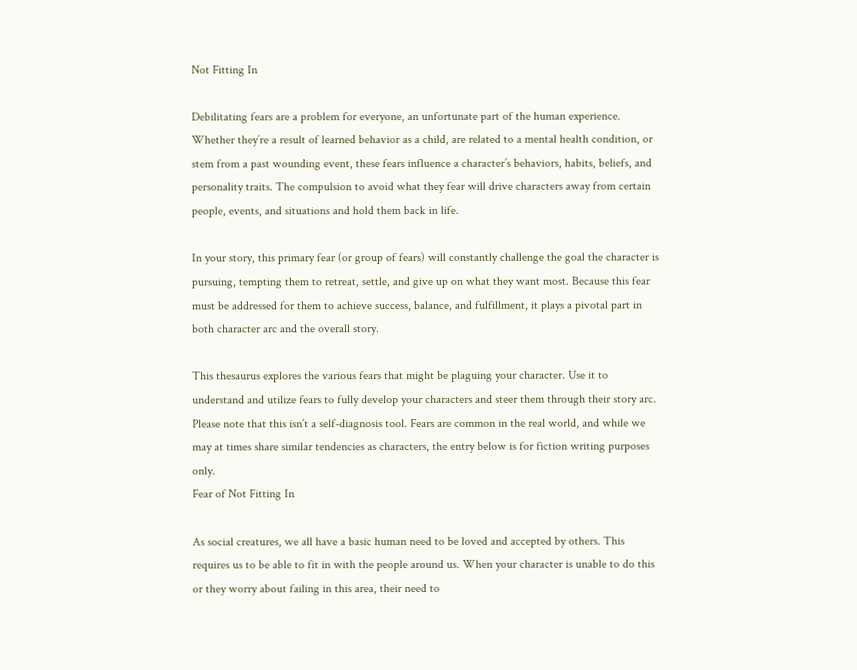Not Fitting In

Debilitating fears are a problem for everyone, an unfortunate part of the human experience. Whether they’re a result of learned behavior as a child, are related to a mental health condition, or stem from a past wounding event, these fears influence a character’s behaviors, habits, beliefs, and personality traits. The compulsion to avoid what they fear will drive characters away from certain people, events, and situations and hold them back in life.

In your story, this primary fear (or group of fears) will constantly challenge the goal the character is pursuing, tempting them to retreat, settle, and give up on what they want most. Because this fear must be addressed for them to achieve success, balance, and fulfillment, it plays a pivotal part in both character arc and the overall story.

This thesaurus explores the various fears that might be plaguing your character. Use it to understand and utilize fears to fully develop your characters and steer them through their story arc. Please note that this isn’t a self-diagnosis tool. Fears are common in the real world, and while we may at times share similar tendencies as characters, the entry below is for fiction writing purposes only.
Fear of Not Fitting In

As social creatures, we all have a basic human need to be loved and accepted by others. This requires us to be able to fit in with the people around us. When your character is unable to do this or they worry about failing in this area, their need to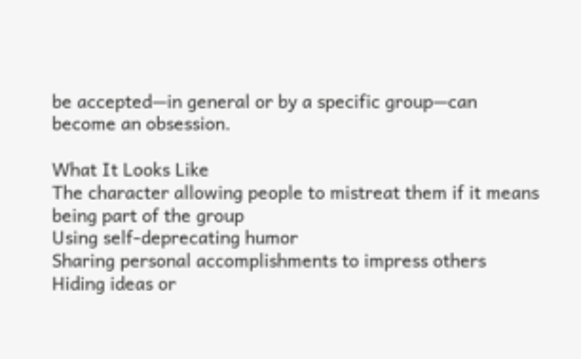be accepted—in general or by a specific group—can become an obsession.

What It Looks Like
The character allowing people to mistreat them if it means being part of the group
Using self-deprecating humor
Sharing personal accomplishments to impress others
Hiding ideas or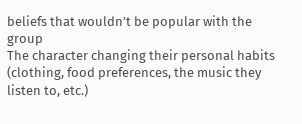beliefs that wouldn’t be popular with the group
The character changing their personal habits (clothing, food preferences, the music they listen to, etc.)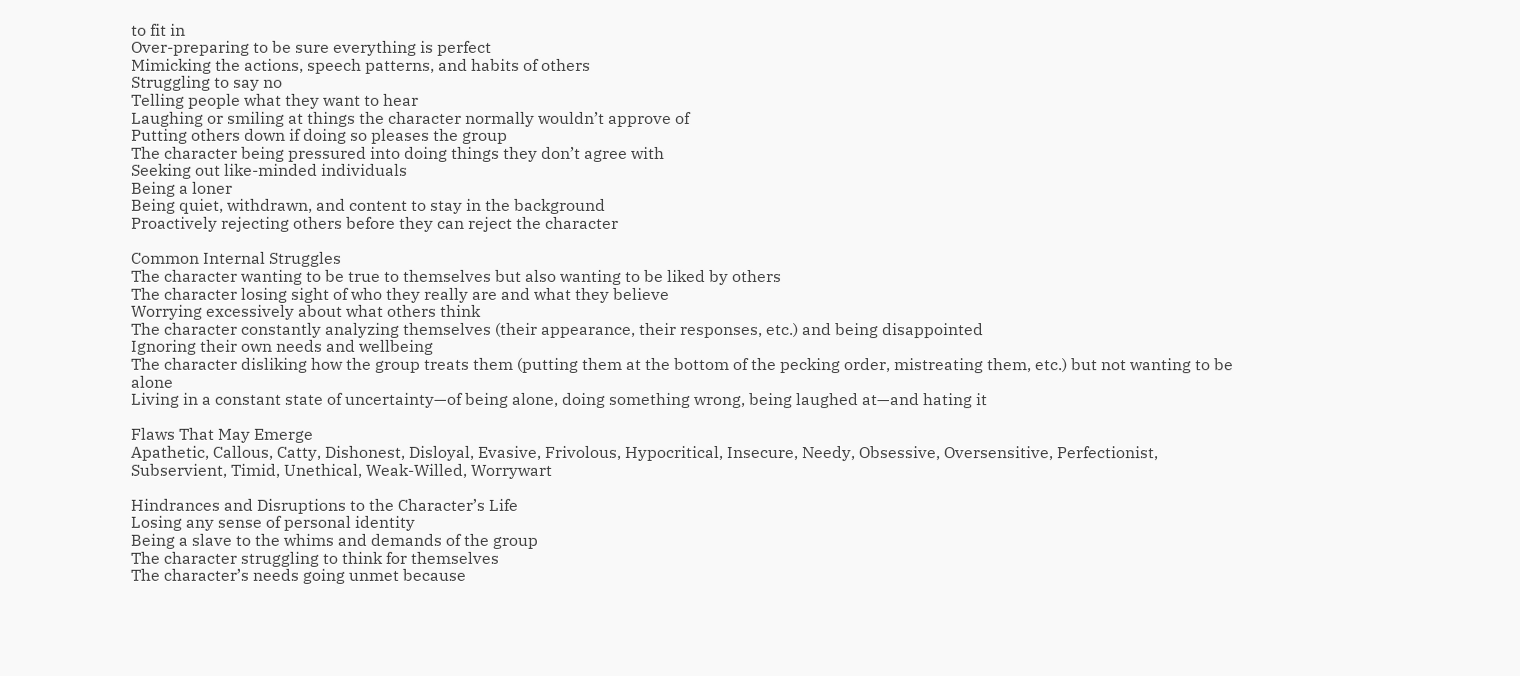to fit in
Over-preparing to be sure everything is perfect
Mimicking the actions, speech patterns, and habits of others
Struggling to say no
Telling people what they want to hear
Laughing or smiling at things the character normally wouldn’t approve of
Putting others down if doing so pleases the group
The character being pressured into doing things they don’t agree with
Seeking out like-minded individuals
Being a loner
Being quiet, withdrawn, and content to stay in the background
Proactively rejecting others before they can reject the character

Common Internal Struggles
The character wanting to be true to themselves but also wanting to be liked by others
The character losing sight of who they really are and what they believe
Worrying excessively about what others think
The character constantly analyzing themselves (their appearance, their responses, etc.) and being disappointed
Ignoring their own needs and wellbeing
The character disliking how the group treats them (putting them at the bottom of the pecking order, mistreating them, etc.) but not wanting to be alone
Living in a constant state of uncertainty—of being alone, doing something wrong, being laughed at—and hating it

Flaws That May Emerge
Apathetic, Callous, Catty, Dishonest, Disloyal, Evasive, Frivolous, Hypocritical, Insecure, Needy, Obsessive, Oversensitive, Perfectionist, Subservient, Timid, Unethical, Weak-Willed, Worrywart

Hindrances and Disruptions to the Character’s Life
Losing any sense of personal identity
Being a slave to the whims and demands of the group
The character struggling to think for themselves
The character’s needs going unmet because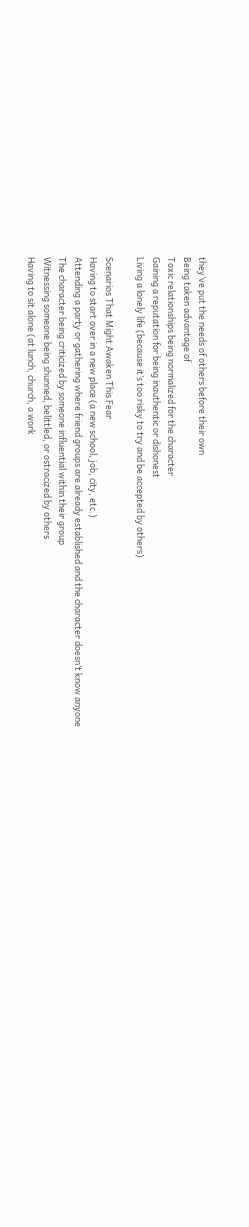they’ve put the needs of others before their own
Being taken advantage of
Toxic relationships being normalized for the character
Gaining a reputation for being inauthentic or dishonest
Living a lonely life (because it’s too risky to try and be accepted by others)

Scenarios That Might Awaken This Fear
Having to start over in a new place (a new school, job, city, etc.)
Attending a party or gathering where friend groups are already established and the character doesn’t know anyone
The character being criticized by someone influential within their group
Witnessing someone being shunned, belittled, or ostracized by others
Having to sit alone (at lunch, church, a work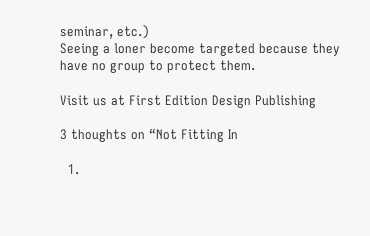seminar, etc.)
Seeing a loner become targeted because they have no group to protect them.

Visit us at First Edition Design Publishing

3 thoughts on “Not Fitting In

  1.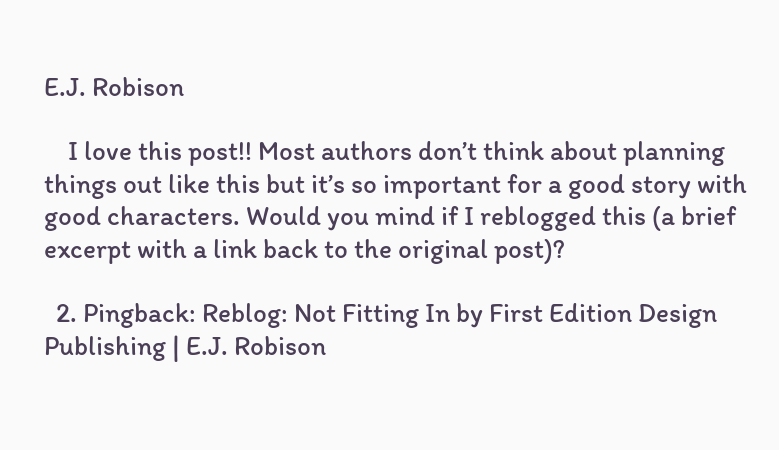E.J. Robison

    I love this post!! Most authors don’t think about planning things out like this but it’s so important for a good story with good characters. Would you mind if I reblogged this (a brief excerpt with a link back to the original post)?

  2. Pingback: Reblog: Not Fitting In by First Edition Design Publishing | E.J. Robison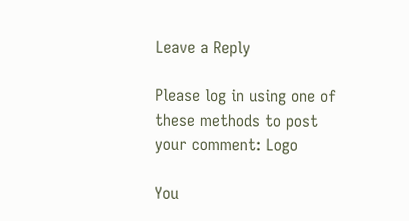Leave a Reply

Please log in using one of these methods to post your comment: Logo

You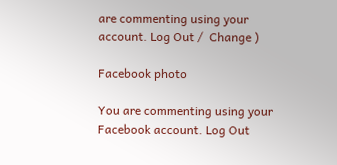are commenting using your account. Log Out /  Change )

Facebook photo

You are commenting using your Facebook account. Log Out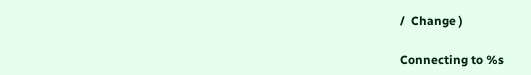/  Change )

Connecting to %s